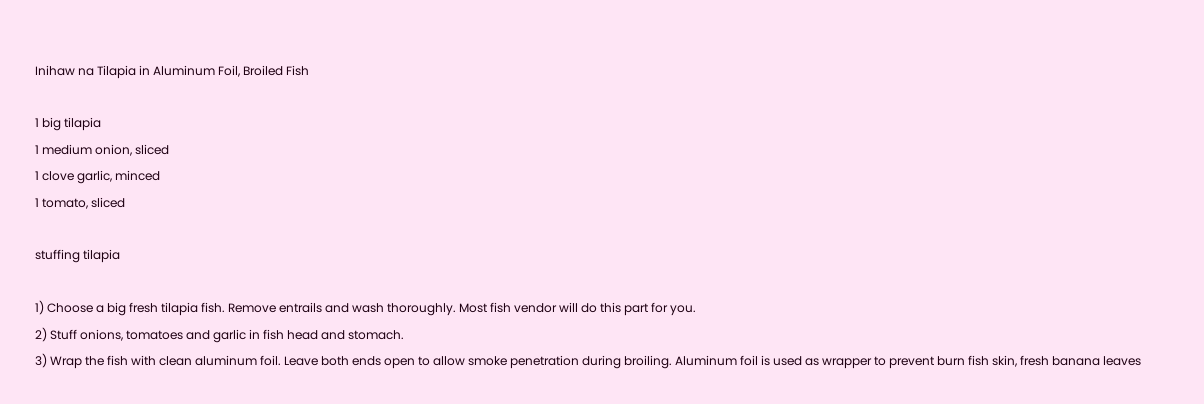Inihaw na Tilapia in Aluminum Foil, Broiled Fish

1 big tilapia
1 medium onion, sliced
1 clove garlic, minced
1 tomato, sliced

stuffing tilapia

1) Choose a big fresh tilapia fish. Remove entrails and wash thoroughly. Most fish vendor will do this part for you.
2) Stuff onions, tomatoes and garlic in fish head and stomach.
3) Wrap the fish with clean aluminum foil. Leave both ends open to allow smoke penetration during broiling. Aluminum foil is used as wrapper to prevent burn fish skin, fresh banana leaves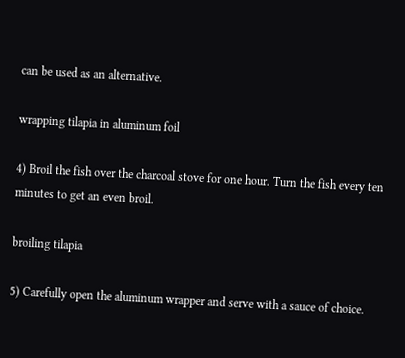can be used as an alternative.

wrapping tilapia in aluminum foil

4) Broil the fish over the charcoal stove for one hour. Turn the fish every ten minutes to get an even broil.

broiling tilapia

5) Carefully open the aluminum wrapper and serve with a sauce of choice.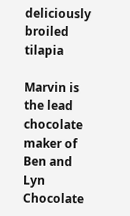deliciously broiled tilapia

Marvin is the lead chocolate maker of Ben and Lyn Chocolate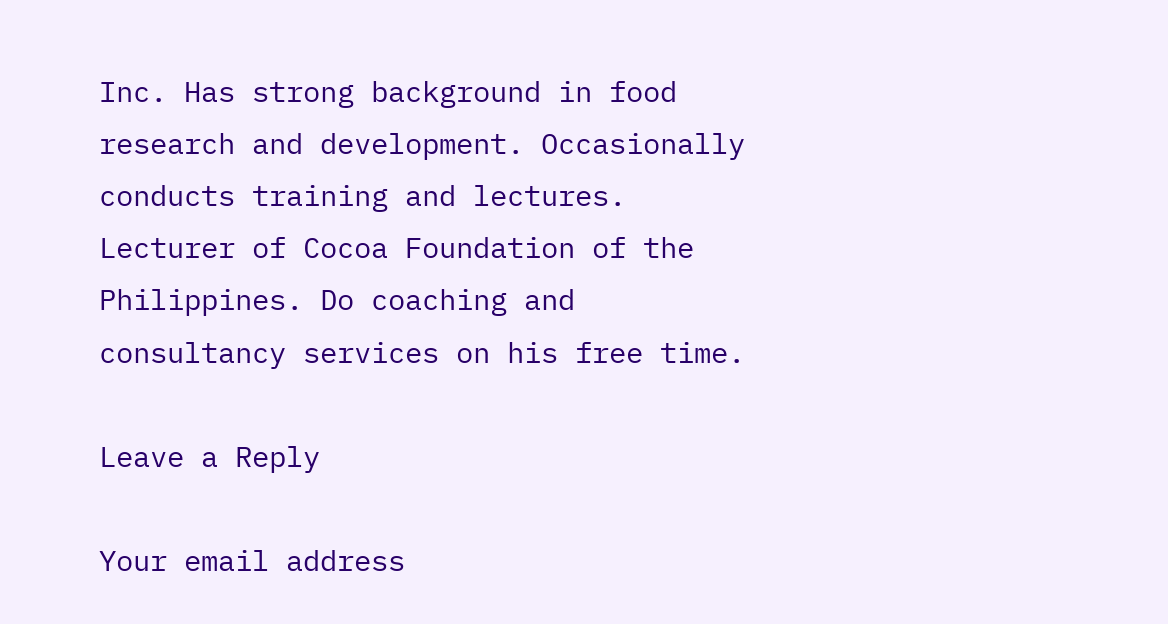Inc. Has strong background in food research and development. Occasionally conducts training and lectures. Lecturer of Cocoa Foundation of the Philippines. Do coaching and consultancy services on his free time.

Leave a Reply

Your email address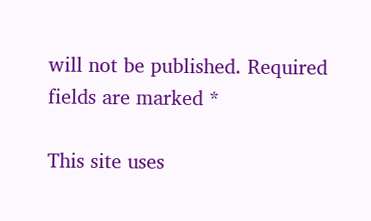will not be published. Required fields are marked *

This site uses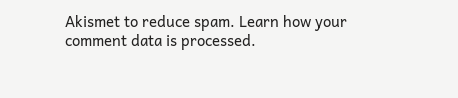Akismet to reduce spam. Learn how your comment data is processed.